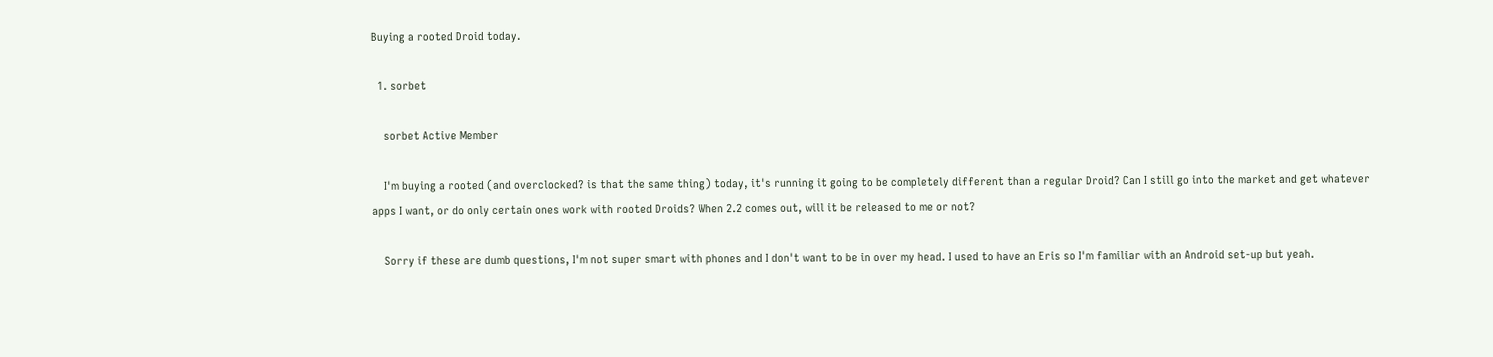Buying a rooted Droid today.

  1. sorbet

    sorbet Active Member

    I'm buying a rooted (and overclocked? is that the same thing) today, it's running it going to be completely different than a regular Droid? Can I still go into the market and get whatever apps I want, or do only certain ones work with rooted Droids? When 2.2 comes out, will it be released to me or not?

    Sorry if these are dumb questions, I'm not super smart with phones and I don't want to be in over my head. I used to have an Eris so I'm familiar with an Android set-up but yeah.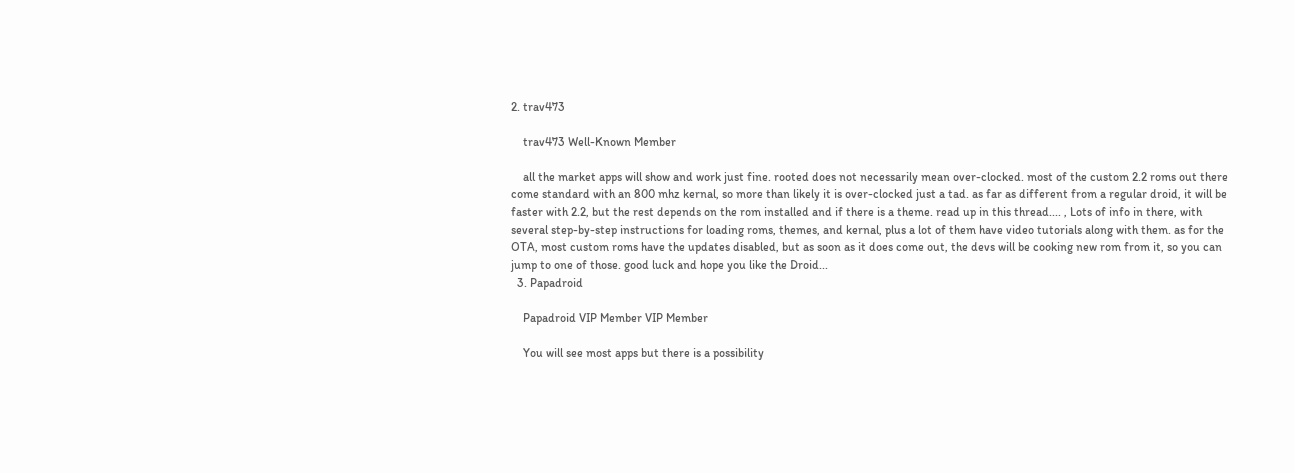2. trav473

    trav473 Well-Known Member

    all the market apps will show and work just fine. rooted does not necessarily mean over-clocked. most of the custom 2.2 roms out there come standard with an 800 mhz kernal, so more than likely it is over-clocked just a tad. as far as different from a regular droid, it will be faster with 2.2, but the rest depends on the rom installed and if there is a theme. read up in this thread.... , Lots of info in there, with several step-by-step instructions for loading roms, themes, and kernal, plus a lot of them have video tutorials along with them. as for the OTA, most custom roms have the updates disabled, but as soon as it does come out, the devs will be cooking new rom from it, so you can jump to one of those. good luck and hope you like the Droid...
  3. Papadroid

    Papadroid VIP Member VIP Member

    You will see most apps but there is a possibility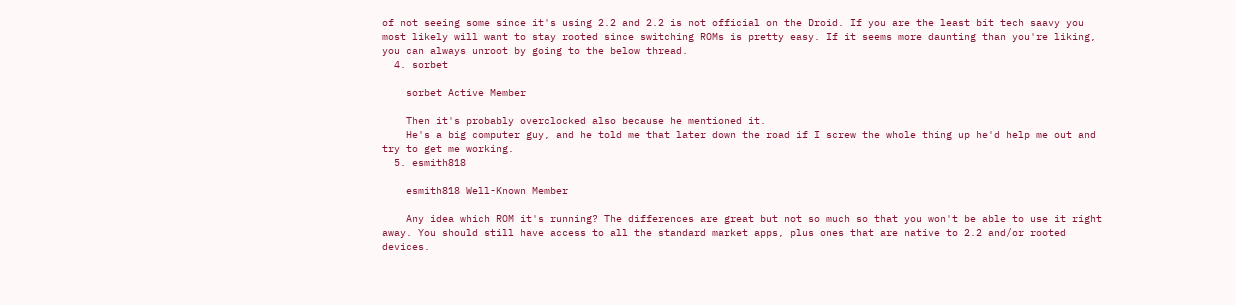of not seeing some since it's using 2.2 and 2.2 is not official on the Droid. If you are the least bit tech saavy you most likely will want to stay rooted since switching ROMs is pretty easy. If it seems more daunting than you're liking, you can always unroot by going to the below thread.
  4. sorbet

    sorbet Active Member

    Then it's probably overclocked also because he mentioned it.
    He's a big computer guy, and he told me that later down the road if I screw the whole thing up he'd help me out and try to get me working.
  5. esmith818

    esmith818 Well-Known Member

    Any idea which ROM it's running? The differences are great but not so much so that you won't be able to use it right away. You should still have access to all the standard market apps, plus ones that are native to 2.2 and/or rooted devices.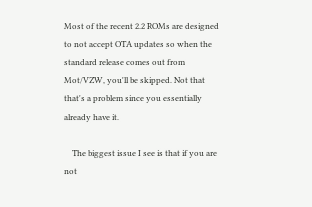Most of the recent 2.2 ROMs are designed to not accept OTA updates so when the standard release comes out from Mot/VZW, you'll be skipped. Not that that's a problem since you essentially already have it.

    The biggest issue I see is that if you are not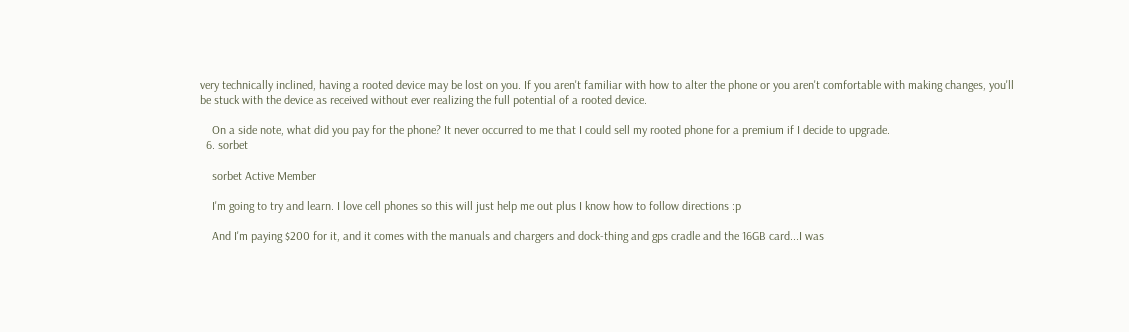very technically inclined, having a rooted device may be lost on you. If you aren't familiar with how to alter the phone or you aren't comfortable with making changes, you'll be stuck with the device as received without ever realizing the full potential of a rooted device.

    On a side note, what did you pay for the phone? It never occurred to me that I could sell my rooted phone for a premium if I decide to upgrade.
  6. sorbet

    sorbet Active Member

    I'm going to try and learn. I love cell phones so this will just help me out plus I know how to follow directions :p

    And I'm paying $200 for it, and it comes with the manuals and chargers and dock-thing and gps cradle and the 16GB card...I was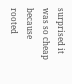surprised it was so cheap because rooted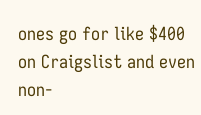ones go for like $400 on Craigslist and even non-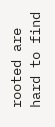rooted are hard to find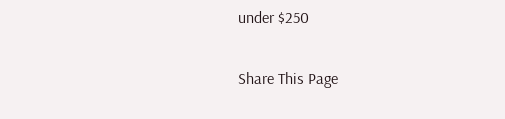under $250

Share This Page